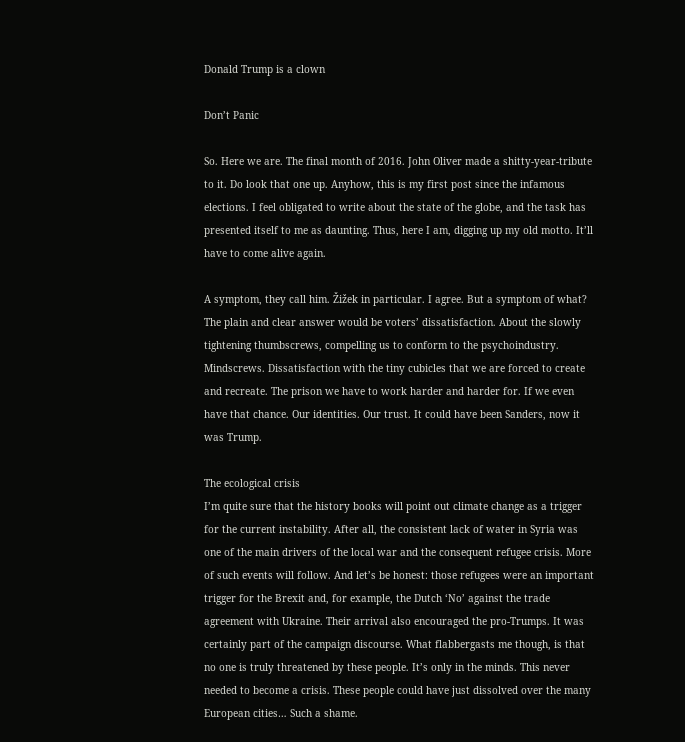Donald Trump is a clown

Don’t Panic

So. Here we are. The final month of 2016. John Oliver made a shitty-year-tribute to it. Do look that one up. Anyhow, this is my first post since the infamous elections. I feel obligated to write about the state of the globe, and the task has presented itself to me as daunting. Thus, here I am, digging up my old motto. It’ll have to come alive again.

A symptom, they call him. Žižek in particular. I agree. But a symptom of what? The plain and clear answer would be voters’ dissatisfaction. About the slowly tightening thumbscrews, compelling us to conform to the psychoindustry. Mindscrews. Dissatisfaction with the tiny cubicles that we are forced to create and recreate. The prison we have to work harder and harder for. If we even have that chance. Our identities. Our trust. It could have been Sanders, now it was Trump.

The ecological crisis
I’m quite sure that the history books will point out climate change as a trigger for the current instability. After all, the consistent lack of water in Syria was one of the main drivers of the local war and the consequent refugee crisis. More of such events will follow. And let’s be honest: those refugees were an important trigger for the Brexit and, for example, the Dutch ‘No’ against the trade agreement with Ukraine. Their arrival also encouraged the pro-Trumps. It was certainly part of the campaign discourse. What flabbergasts me though, is that no one is truly threatened by these people. It’s only in the minds. This never needed to become a crisis. These people could have just dissolved over the many European cities… Such a shame.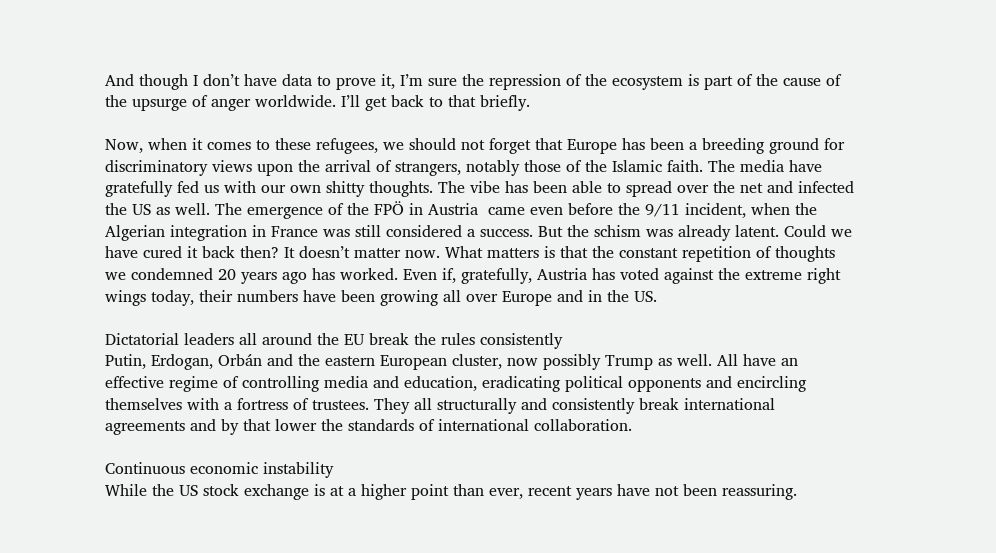And though I don’t have data to prove it, I’m sure the repression of the ecosystem is part of the cause of the upsurge of anger worldwide. I’ll get back to that briefly.

Now, when it comes to these refugees, we should not forget that Europe has been a breeding ground for discriminatory views upon the arrival of strangers, notably those of the Islamic faith. The media have gratefully fed us with our own shitty thoughts. The vibe has been able to spread over the net and infected the US as well. The emergence of the FPÖ in Austria  came even before the 9/11 incident, when the Algerian integration in France was still considered a success. But the schism was already latent. Could we have cured it back then? It doesn’t matter now. What matters is that the constant repetition of thoughts we condemned 20 years ago has worked. Even if, gratefully, Austria has voted against the extreme right wings today, their numbers have been growing all over Europe and in the US.

Dictatorial leaders all around the EU break the rules consistently
Putin, Erdogan, Orbán and the eastern European cluster, now possibly Trump as well. All have an effective regime of controlling media and education, eradicating political opponents and encircling themselves with a fortress of trustees. They all structurally and consistently break international agreements and by that lower the standards of international collaboration.

Continuous economic instability
While the US stock exchange is at a higher point than ever, recent years have not been reassuring.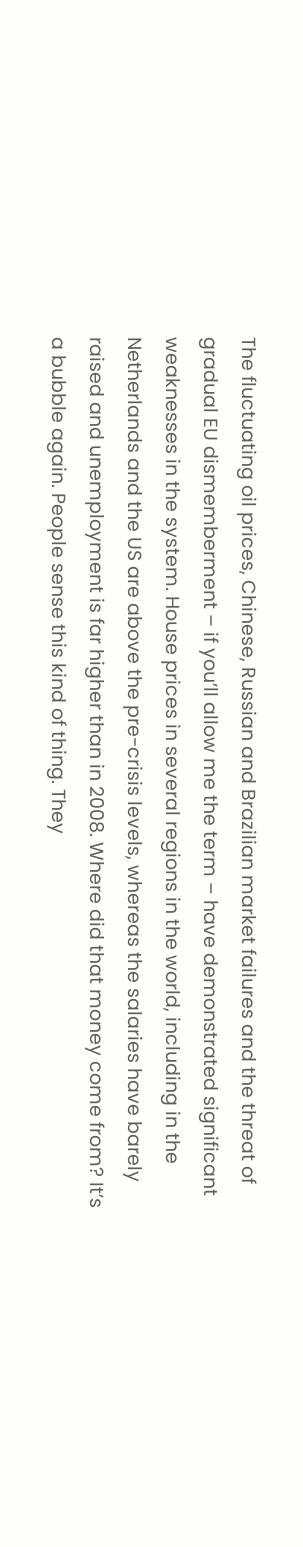The fluctuating oil prices, Chinese, Russian and Brazilian market failures and the threat of gradual EU dismemberment – if you’ll allow me the term – have demonstrated significant weaknesses in the system. House prices in several regions in the world, including in the Netherlands and the US are above the pre-crisis levels, whereas the salaries have barely raised and unemployment is far higher than in 2008. Where did that money come from? It’s a bubble again. People sense this kind of thing. They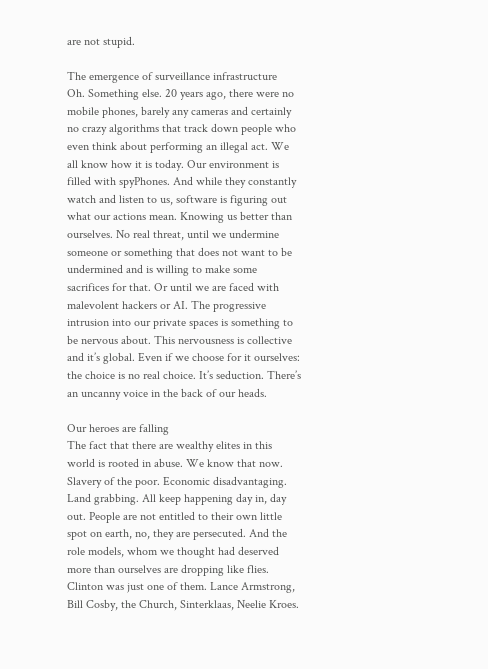are not stupid.

The emergence of surveillance infrastructure
Oh. Something else. 20 years ago, there were no mobile phones, barely any cameras and certainly no crazy algorithms that track down people who even think about performing an illegal act. We all know how it is today. Our environment is filled with spyPhones. And while they constantly watch and listen to us, software is figuring out what our actions mean. Knowing us better than ourselves. No real threat, until we undermine someone or something that does not want to be undermined and is willing to make some sacrifices for that. Or until we are faced with malevolent hackers or AI. The progressive intrusion into our private spaces is something to be nervous about. This nervousness is collective and it’s global. Even if we choose for it ourselves: the choice is no real choice. It’s seduction. There’s an uncanny voice in the back of our heads.

Our heroes are falling
The fact that there are wealthy elites in this world is rooted in abuse. We know that now. Slavery of the poor. Economic disadvantaging. Land grabbing. All keep happening day in, day out. People are not entitled to their own little spot on earth, no, they are persecuted. And the role models, whom we thought had deserved more than ourselves are dropping like flies. Clinton was just one of them. Lance Armstrong, Bill Cosby, the Church, Sinterklaas, Neelie Kroes.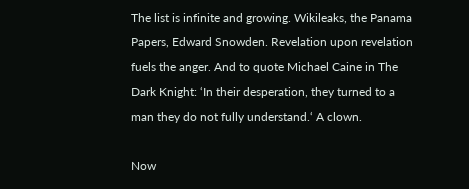The list is infinite and growing. Wikileaks, the Panama Papers, Edward Snowden. Revelation upon revelation fuels the anger. And to quote Michael Caine in The Dark Knight: ‘In their desperation, they turned to a man they do not fully understand.‘ A clown.

Now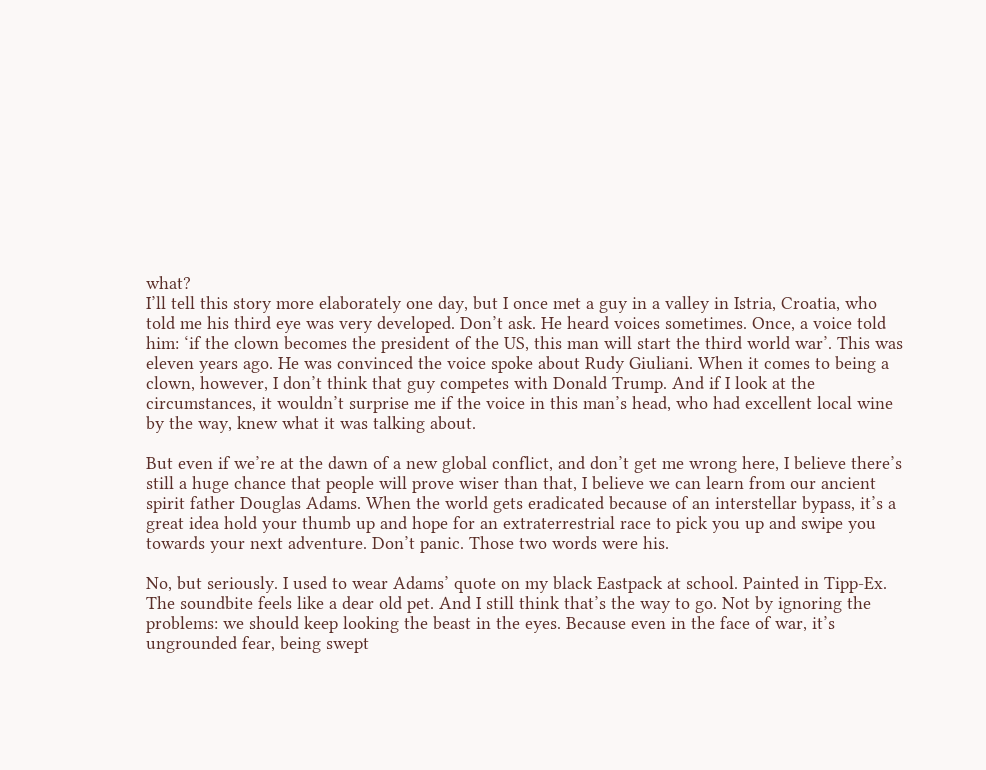what?
I’ll tell this story more elaborately one day, but I once met a guy in a valley in Istria, Croatia, who told me his third eye was very developed. Don’t ask. He heard voices sometimes. Once, a voice told him: ‘if the clown becomes the president of the US, this man will start the third world war’. This was eleven years ago. He was convinced the voice spoke about Rudy Giuliani. When it comes to being a clown, however, I don’t think that guy competes with Donald Trump. And if I look at the circumstances, it wouldn’t surprise me if the voice in this man’s head, who had excellent local wine by the way, knew what it was talking about.

But even if we’re at the dawn of a new global conflict, and don’t get me wrong here, I believe there’s still a huge chance that people will prove wiser than that, I believe we can learn from our ancient spirit father Douglas Adams. When the world gets eradicated because of an interstellar bypass, it’s a great idea hold your thumb up and hope for an extraterrestrial race to pick you up and swipe you towards your next adventure. Don’t panic. Those two words were his.

No, but seriously. I used to wear Adams’ quote on my black Eastpack at school. Painted in Tipp-Ex. The soundbite feels like a dear old pet. And I still think that’s the way to go. Not by ignoring the problems: we should keep looking the beast in the eyes. Because even in the face of war, it’s ungrounded fear, being swept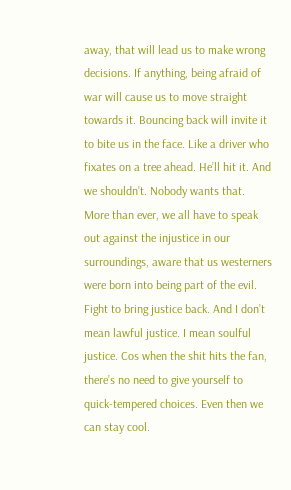away, that will lead us to make wrong decisions. If anything, being afraid of war will cause us to move straight towards it. Bouncing back will invite it to bite us in the face. Like a driver who fixates on a tree ahead. He’ll hit it. And we shouldn’t. Nobody wants that. More than ever, we all have to speak out against the injustice in our surroundings, aware that us westerners were born into being part of the evil. Fight to bring justice back. And I don’t mean lawful justice. I mean soulful justice. Cos when the shit hits the fan, there’s no need to give yourself to quick-tempered choices. Even then we can stay cool.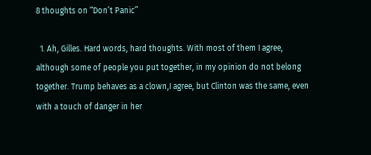8 thoughts on “Don’t Panic”

  1. Ah, Gilles. Hard words, hard thoughts. With most of them I agree, although some of people you put together, in my opinion do not belong together. Trump behaves as a clown,I agree, but Clinton was the same, even with a touch of danger in her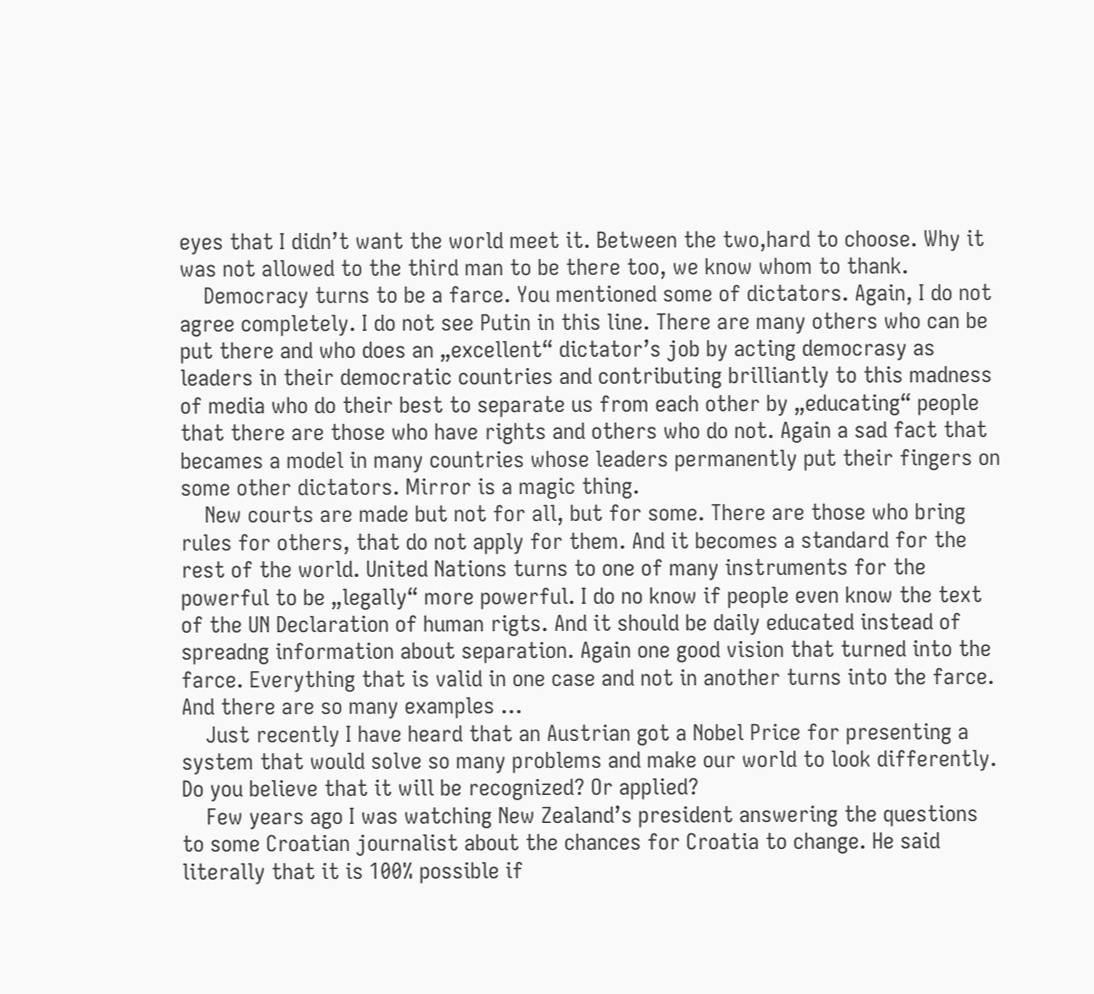eyes that I didn’t want the world meet it. Between the two,hard to choose. Why it was not allowed to the third man to be there too, we know whom to thank.
    Democracy turns to be a farce. You mentioned some of dictators. Again, I do not agree completely. I do not see Putin in this line. There are many others who can be put there and who does an „excellent“ dictator’s job by acting democrasy as leaders in their democratic countries and contributing brilliantly to this madness of media who do their best to separate us from each other by „educating“ people that there are those who have rights and others who do not. Again a sad fact that becames a model in many countries whose leaders permanently put their fingers on some other dictators. Mirror is a magic thing.
    New courts are made but not for all, but for some. There are those who bring rules for others, that do not apply for them. And it becomes a standard for the rest of the world. United Nations turns to one of many instruments for the powerful to be „legally“ more powerful. I do no know if people even know the text of the UN Declaration of human rigts. And it should be daily educated instead of spreadng information about separation. Again one good vision that turned into the farce. Everything that is valid in one case and not in another turns into the farce. And there are so many examples …
    Just recently I have heard that an Austrian got a Nobel Price for presenting a system that would solve so many problems and make our world to look differently. Do you believe that it will be recognized? Or applied?
    Few years ago I was watching New Zealand’s president answering the questions to some Croatian journalist about the chances for Croatia to change. He said literally that it is 100% possible if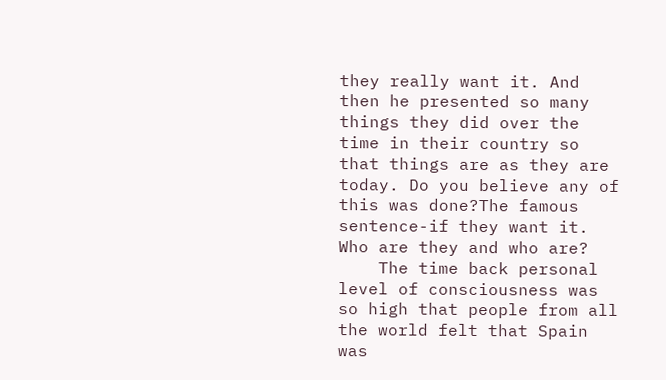they really want it. And then he presented so many things they did over the time in their country so that things are as they are today. Do you believe any of this was done?The famous sentence-if they want it. Who are they and who are?
    The time back personal level of consciousness was so high that people from all the world felt that Spain was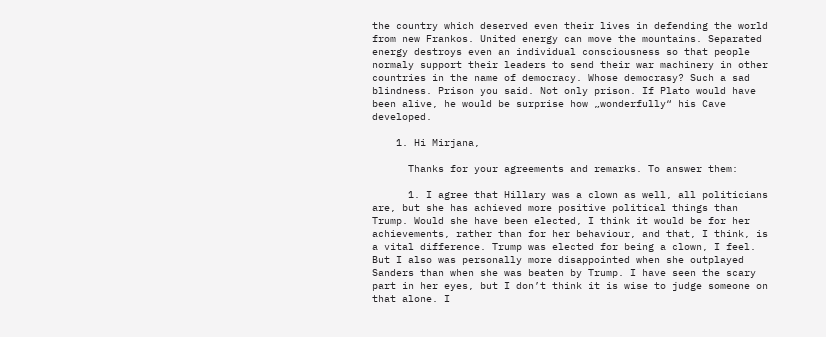the country which deserved even their lives in defending the world from new Frankos. United energy can move the mountains. Separated energy destroys even an individual consciousness so that people normaly support their leaders to send their war machinery in other countries in the name of democracy. Whose democrasy? Such a sad blindness. Prison you said. Not only prison. If Plato would have been alive, he would be surprise how „wonderfully“ his Cave developed.

    1. Hi Mirjana,

      Thanks for your agreements and remarks. To answer them:

      1. I agree that Hillary was a clown as well, all politicians are, but she has achieved more positive political things than Trump. Would she have been elected, I think it would be for her achievements, rather than for her behaviour, and that, I think, is a vital difference. Trump was elected for being a clown, I feel. But I also was personally more disappointed when she outplayed Sanders than when she was beaten by Trump. I have seen the scary part in her eyes, but I don’t think it is wise to judge someone on that alone. I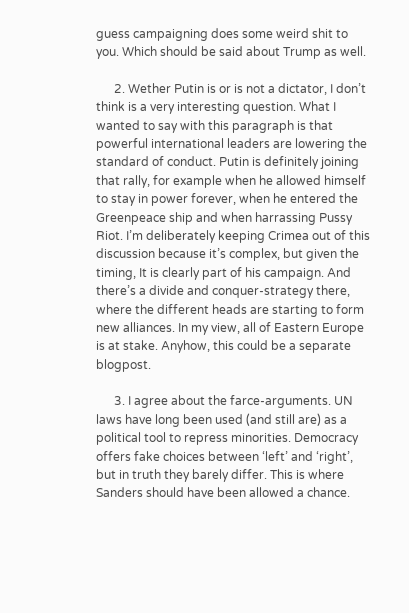guess campaigning does some weird shit to you. Which should be said about Trump as well.

      2. Wether Putin is or is not a dictator, I don’t think is a very interesting question. What I wanted to say with this paragraph is that powerful international leaders are lowering the standard of conduct. Putin is definitely joining that rally, for example when he allowed himself to stay in power forever, when he entered the Greenpeace ship and when harrassing Pussy Riot. I’m deliberately keeping Crimea out of this discussion because it’s complex, but given the timing, It is clearly part of his campaign. And there’s a divide and conquer-strategy there, where the different heads are starting to form new alliances. In my view, all of Eastern Europe is at stake. Anyhow, this could be a separate blogpost.

      3. I agree about the farce-arguments. UN laws have long been used (and still are) as a political tool to repress minorities. Democracy offers fake choices between ‘left’ and ‘right’, but in truth they barely differ. This is where Sanders should have been allowed a chance.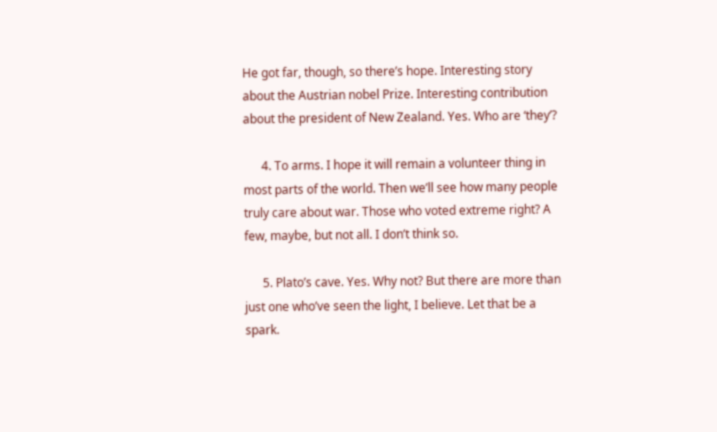He got far, though, so there’s hope. Interesting story about the Austrian nobel Prize. Interesting contribution about the president of New Zealand. Yes. Who are ‘they’?

      4. To arms. I hope it will remain a volunteer thing in most parts of the world. Then we’ll see how many people truly care about war. Those who voted extreme right? A few, maybe, but not all. I don’t think so.

      5. Plato’s cave. Yes. Why not? But there are more than just one who’ve seen the light, I believe. Let that be a spark.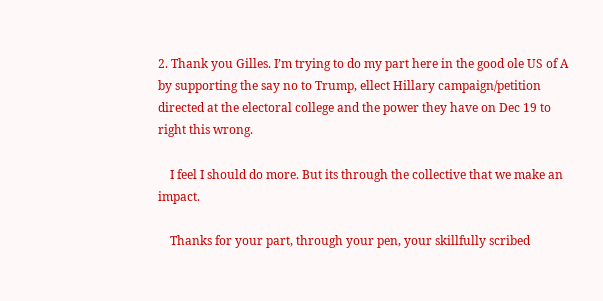2. Thank you Gilles. I’m trying to do my part here in the good ole US of A by supporting the say no to Trump, ellect Hillary campaign/petition directed at the electoral college and the power they have on Dec 19 to right this wrong.

    I feel I should do more. But its through the collective that we make an impact.

    Thanks for your part, through your pen, your skillfully scribed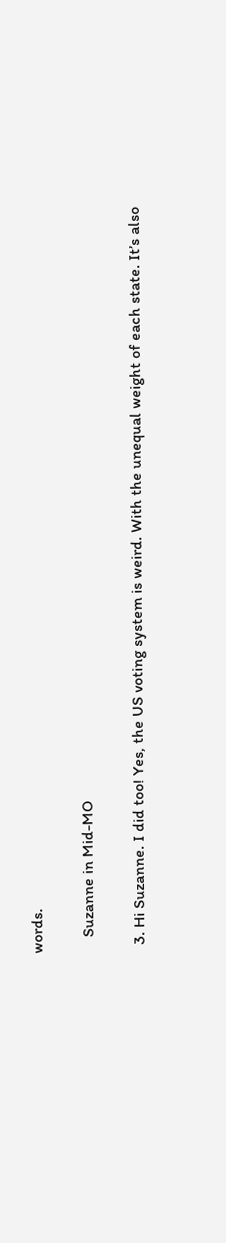words.

    Suzanne in Mid-MO

  3. Hi Suzanne. I did too! Yes, the US voting system is weird. With the unequal weight of each state. It’s also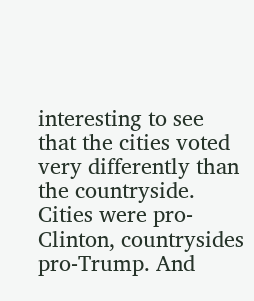interesting to see that the cities voted very differently than the countryside. Cities were pro-Clinton, countrysides pro-Trump. And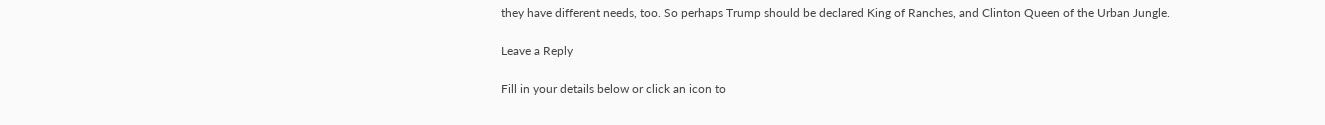they have different needs, too. So perhaps Trump should be declared King of Ranches, and Clinton Queen of the Urban Jungle.

Leave a Reply

Fill in your details below or click an icon to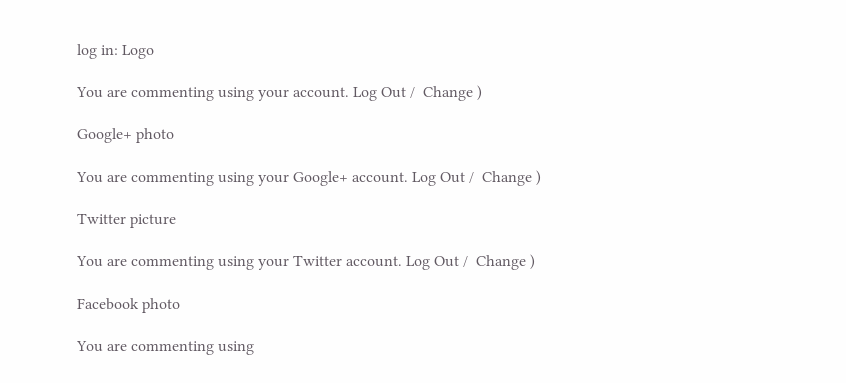log in: Logo

You are commenting using your account. Log Out /  Change )

Google+ photo

You are commenting using your Google+ account. Log Out /  Change )

Twitter picture

You are commenting using your Twitter account. Log Out /  Change )

Facebook photo

You are commenting using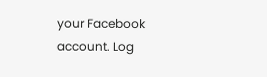your Facebook account. Log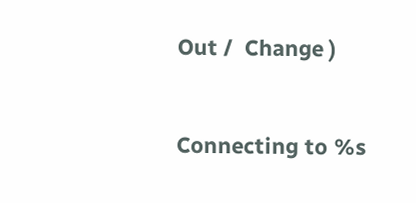Out /  Change )


Connecting to %s